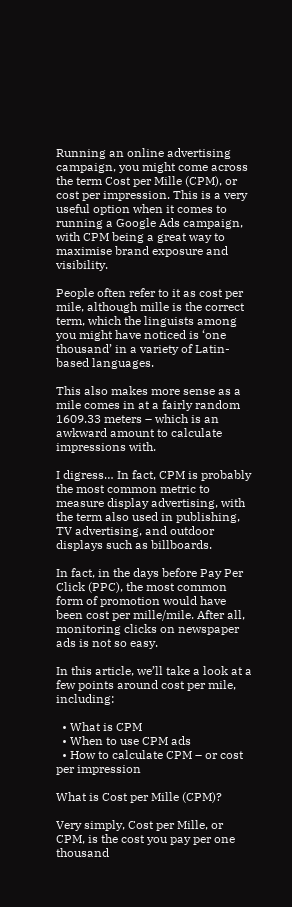Running an online advertising campaign, you might come across the term Cost per Mille (CPM), or cost per impression. This is a very useful option when it comes to running a Google Ads campaign, with CPM being a great way to maximise brand exposure and visibility.

People often refer to it as cost per mile, although mille is the correct term, which the linguists among you might have noticed is ‘one thousand’ in a variety of Latin-based languages.

This also makes more sense as a mile comes in at a fairly random 1609.33 meters – which is an awkward amount to calculate impressions with.

I digress… In fact, CPM is probably the most common metric to measure display advertising, with the term also used in publishing, TV advertising, and outdoor displays such as billboards.

In fact, in the days before Pay Per Click (PPC), the most common form of promotion would have been cost per mille/mile. After all, monitoring clicks on newspaper ads is not so easy.

In this article, we’ll take a look at a few points around cost per mile, including:

  • What is CPM
  • When to use CPM ads
  • How to calculate CPM – or cost per impression

What is Cost per Mille (CPM)?

Very simply, Cost per Mille, or CPM, is the cost you pay per one thousand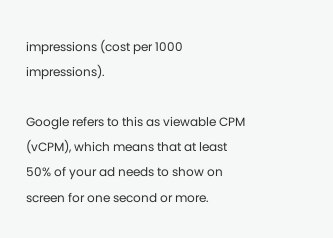impressions (cost per 1000 impressions).

Google refers to this as viewable CPM (vCPM), which means that at least 50% of your ad needs to show on screen for one second or more.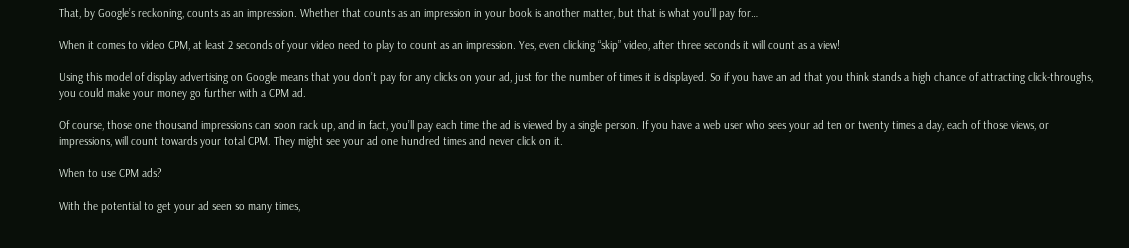That, by Google’s reckoning, counts as an impression. Whether that counts as an impression in your book is another matter, but that is what you’ll pay for…

When it comes to video CPM, at least 2 seconds of your video need to play to count as an impression. Yes, even clicking “skip” video, after three seconds it will count as a view!

Using this model of display advertising on Google means that you don’t pay for any clicks on your ad, just for the number of times it is displayed. So if you have an ad that you think stands a high chance of attracting click-throughs, you could make your money go further with a CPM ad.

Of course, those one thousand impressions can soon rack up, and in fact, you’ll pay each time the ad is viewed by a single person. If you have a web user who sees your ad ten or twenty times a day, each of those views, or impressions, will count towards your total CPM. They might see your ad one hundred times and never click on it.

When to use CPM ads?

With the potential to get your ad seen so many times,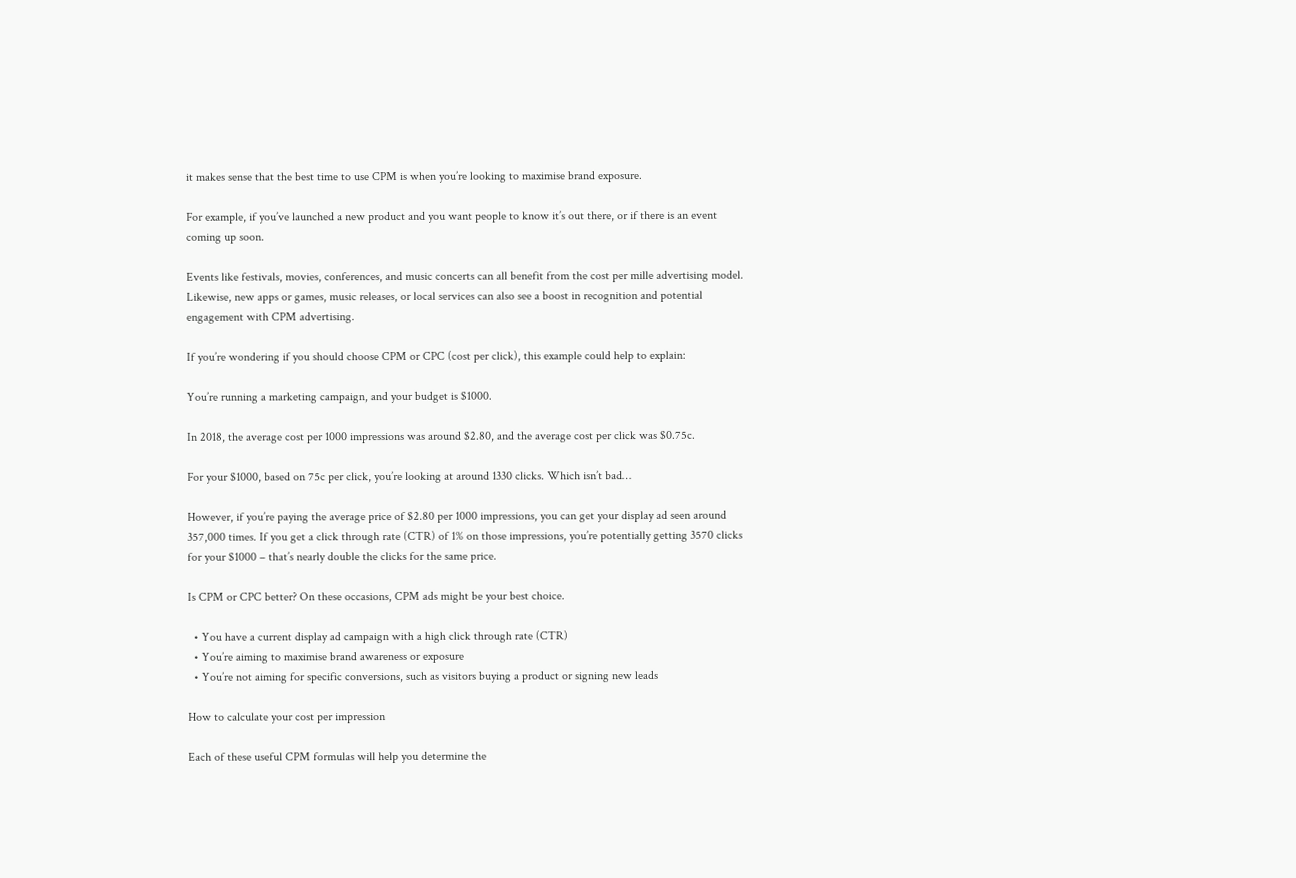it makes sense that the best time to use CPM is when you’re looking to maximise brand exposure.

For example, if you’ve launched a new product and you want people to know it’s out there, or if there is an event coming up soon.

Events like festivals, movies, conferences, and music concerts can all benefit from the cost per mille advertising model. Likewise, new apps or games, music releases, or local services can also see a boost in recognition and potential engagement with CPM advertising.

If you’re wondering if you should choose CPM or CPC (cost per click), this example could help to explain:

You’re running a marketing campaign, and your budget is $1000.

In 2018, the average cost per 1000 impressions was around $2.80, and the average cost per click was $0.75c.

For your $1000, based on 75c per click, you’re looking at around 1330 clicks. Which isn’t bad…

However, if you’re paying the average price of $2.80 per 1000 impressions, you can get your display ad seen around 357,000 times. If you get a click through rate (CTR) of 1% on those impressions, you’re potentially getting 3570 clicks for your $1000 – that’s nearly double the clicks for the same price.

Is CPM or CPC better? On these occasions, CPM ads might be your best choice.

  • You have a current display ad campaign with a high click through rate (CTR)
  • You’re aiming to maximise brand awareness or exposure
  • You’re not aiming for specific conversions, such as visitors buying a product or signing new leads

How to calculate your cost per impression

Each of these useful CPM formulas will help you determine the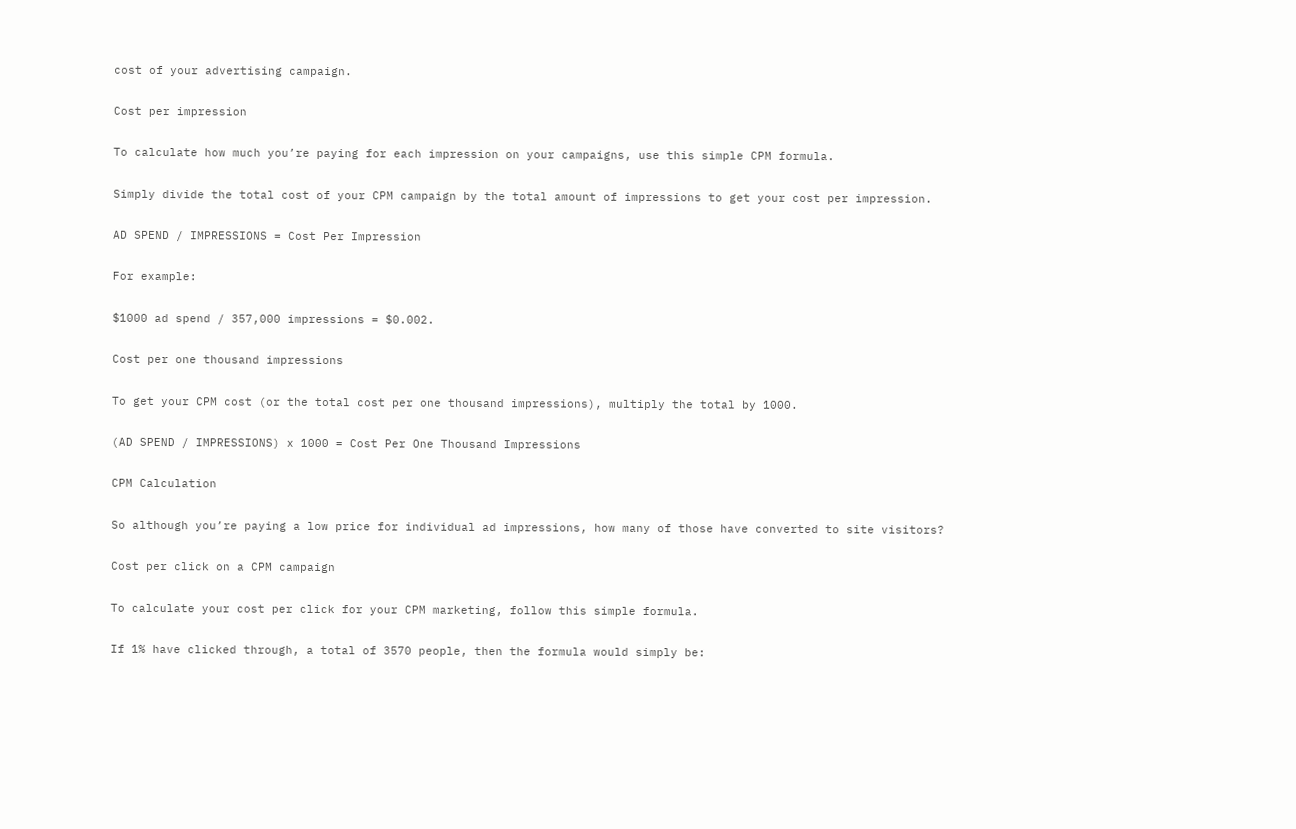cost of your advertising campaign.

Cost per impression

To calculate how much you’re paying for each impression on your campaigns, use this simple CPM formula.

Simply divide the total cost of your CPM campaign by the total amount of impressions to get your cost per impression.

AD SPEND / IMPRESSIONS = Cost Per Impression

For example:

$1000 ad spend / 357,000 impressions = $0.002.

Cost per one thousand impressions

To get your CPM cost (or the total cost per one thousand impressions), multiply the total by 1000.

(AD SPEND / IMPRESSIONS) x 1000 = Cost Per One Thousand Impressions

CPM Calculation

So although you’re paying a low price for individual ad impressions, how many of those have converted to site visitors?

Cost per click on a CPM campaign

To calculate your cost per click for your CPM marketing, follow this simple formula.

If 1% have clicked through, a total of 3570 people, then the formula would simply be: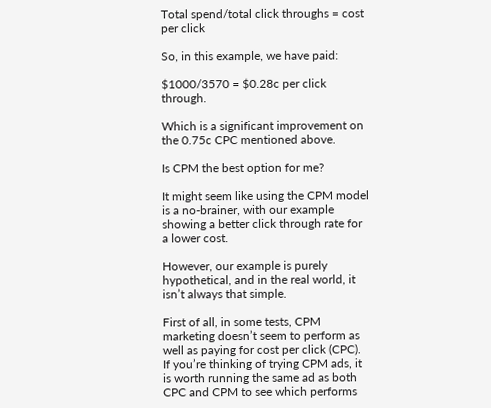Total spend/total click throughs = cost per click

So, in this example, we have paid:

$1000/3570 = $0.28c per click through.

Which is a significant improvement on the 0.75c CPC mentioned above.

Is CPM the best option for me?

It might seem like using the CPM model is a no-brainer, with our example showing a better click through rate for a lower cost.

However, our example is purely hypothetical, and in the real world, it isn’t always that simple.

First of all, in some tests, CPM marketing doesn’t seem to perform as well as paying for cost per click (CPC). If you’re thinking of trying CPM ads, it is worth running the same ad as both CPC and CPM to see which performs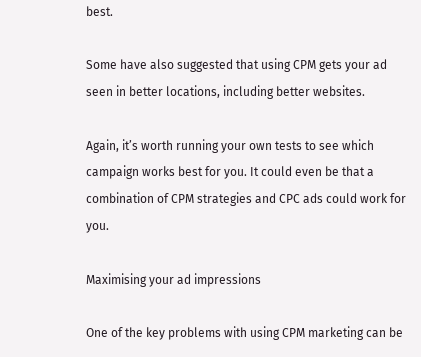best.

Some have also suggested that using CPM gets your ad seen in better locations, including better websites.

Again, it’s worth running your own tests to see which campaign works best for you. It could even be that a combination of CPM strategies and CPC ads could work for you.

Maximising your ad impressions

One of the key problems with using CPM marketing can be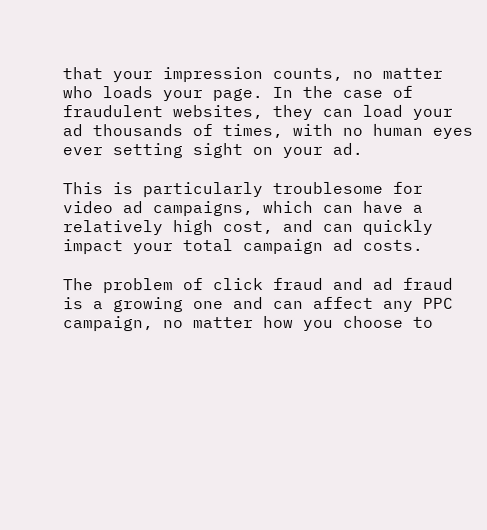that your impression counts, no matter who loads your page. In the case of fraudulent websites, they can load your ad thousands of times, with no human eyes ever setting sight on your ad.

This is particularly troublesome for video ad campaigns, which can have a relatively high cost, and can quickly impact your total campaign ad costs.

The problem of click fraud and ad fraud is a growing one and can affect any PPC campaign, no matter how you choose to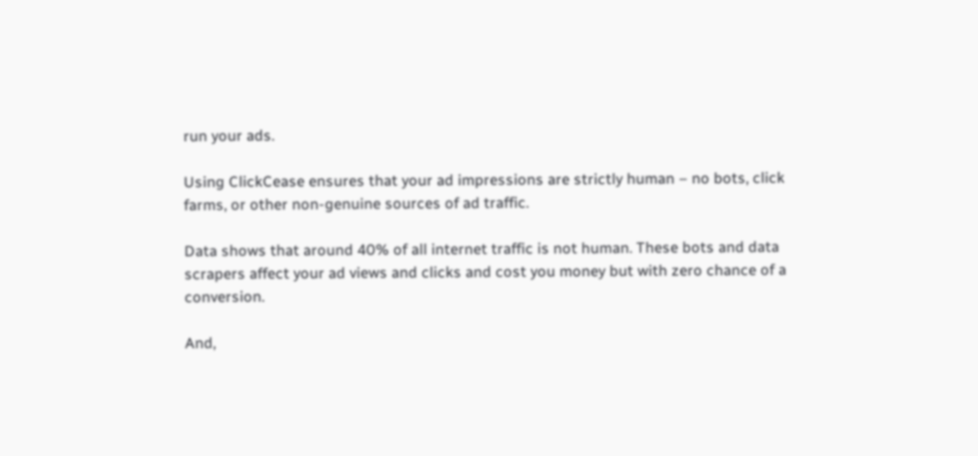run your ads.

Using ClickCease ensures that your ad impressions are strictly human – no bots, click farms, or other non-genuine sources of ad traffic.

Data shows that around 40% of all internet traffic is not human. These bots and data scrapers affect your ad views and clicks and cost you money but with zero chance of a conversion.

And,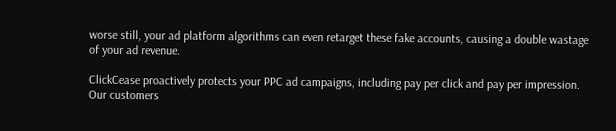worse still, your ad platform algorithms can even retarget these fake accounts, causing a double wastage of your ad revenue.

ClickCease proactively protects your PPC ad campaigns, including pay per click and pay per impression. Our customers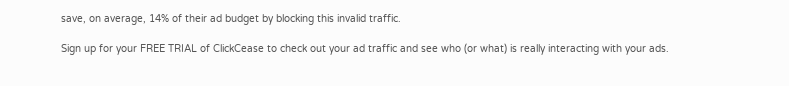save, on average, 14% of their ad budget by blocking this invalid traffic.

Sign up for your FREE TRIAL of ClickCease to check out your ad traffic and see who (or what) is really interacting with your ads.